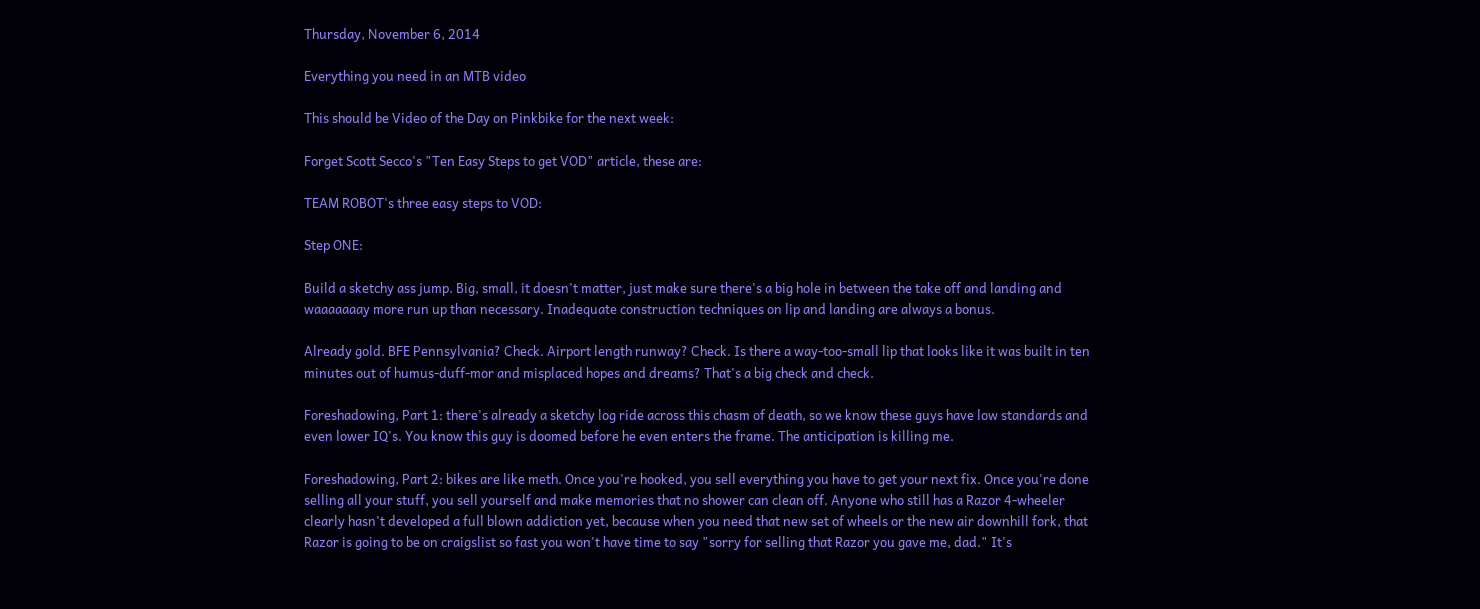Thursday, November 6, 2014

Everything you need in an MTB video

This should be Video of the Day on Pinkbike for the next week:

Forget Scott Secco's "Ten Easy Steps to get VOD" article, these are:

TEAM ROBOT's three easy steps to VOD:

Step ONE:

Build a sketchy ass jump. Big, small, it doesn't matter, just make sure there's a big hole in between the take off and landing and waaaaaaay more run up than necessary. Inadequate construction techniques on lip and landing are always a bonus.

Already gold. BFE Pennsylvania? Check. Airport length runway? Check. Is there a way-too-small lip that looks like it was built in ten minutes out of humus-duff-mor and misplaced hopes and dreams? That's a big check and check.

Foreshadowing, Part 1: there's already a sketchy log ride across this chasm of death, so we know these guys have low standards and even lower IQ's. You know this guy is doomed before he even enters the frame. The anticipation is killing me.

Foreshadowing, Part 2: bikes are like meth. Once you're hooked, you sell everything you have to get your next fix. Once you're done selling all your stuff, you sell yourself and make memories that no shower can clean off. Anyone who still has a Razor 4-wheeler clearly hasn't developed a full blown addiction yet, because when you need that new set of wheels or the new air downhill fork, that Razor is going to be on craigslist so fast you won't have time to say "sorry for selling that Razor you gave me, dad." It's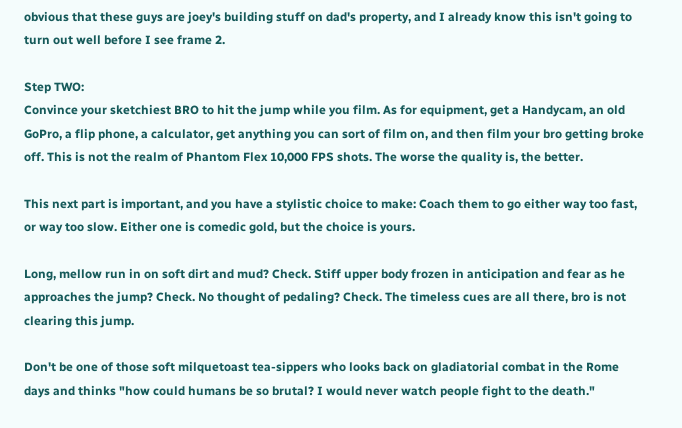obvious that these guys are joey's building stuff on dad's property, and I already know this isn't going to turn out well before I see frame 2.

Step TWO:
Convince your sketchiest BRO to hit the jump while you film. As for equipment, get a Handycam, an old GoPro, a flip phone, a calculator, get anything you can sort of film on, and then film your bro getting broke off. This is not the realm of Phantom Flex 10,000 FPS shots. The worse the quality is, the better.

This next part is important, and you have a stylistic choice to make: Coach them to go either way too fast, or way too slow. Either one is comedic gold, but the choice is yours.

Long, mellow run in on soft dirt and mud? Check. Stiff upper body frozen in anticipation and fear as he approaches the jump? Check. No thought of pedaling? Check. The timeless cues are all there, bro is not clearing this jump.

Don't be one of those soft milquetoast tea-sippers who looks back on gladiatorial combat in the Rome days and thinks "how could humans be so brutal? I would never watch people fight to the death."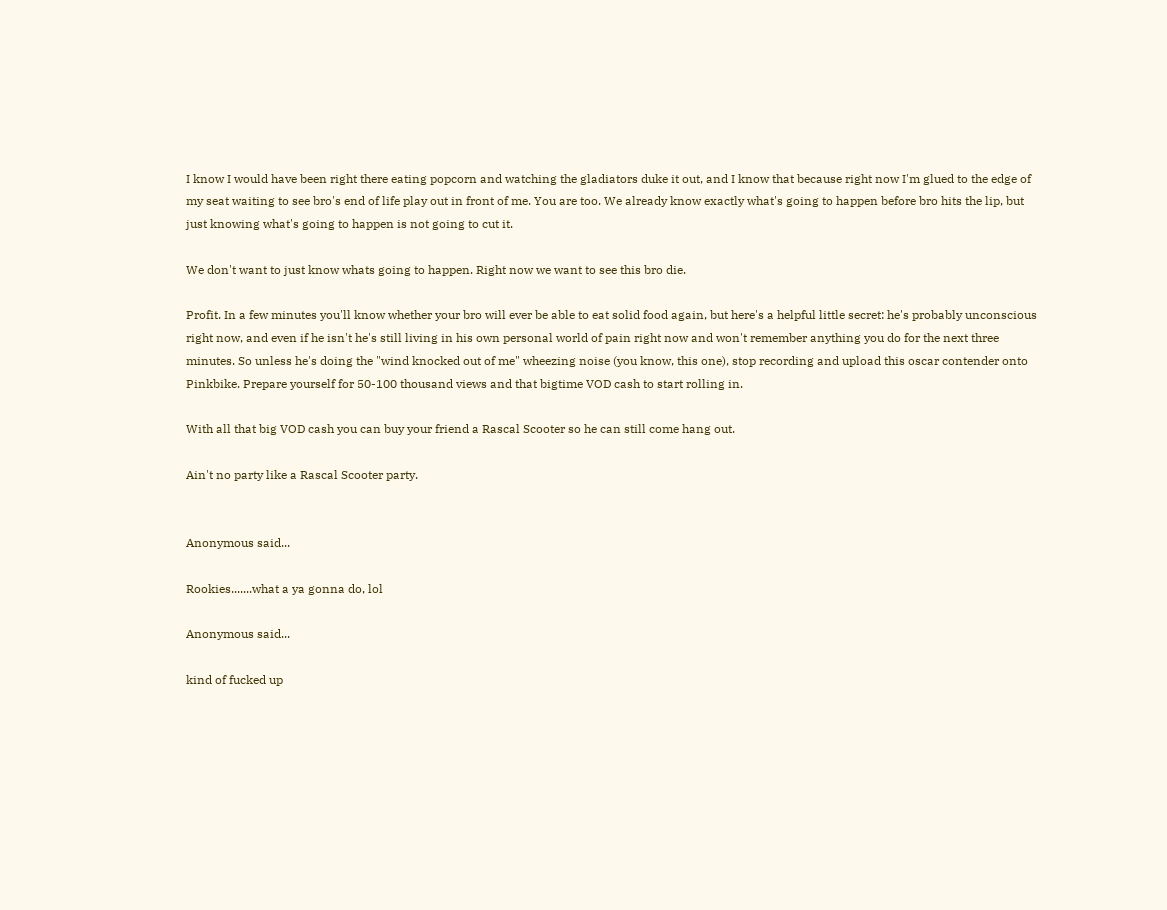I know I would have been right there eating popcorn and watching the gladiators duke it out, and I know that because right now I'm glued to the edge of my seat waiting to see bro's end of life play out in front of me. You are too. We already know exactly what's going to happen before bro hits the lip, but just knowing what's going to happen is not going to cut it.

We don't want to just know whats going to happen. Right now we want to see this bro die.

Profit. In a few minutes you'll know whether your bro will ever be able to eat solid food again, but here's a helpful little secret: he's probably unconscious right now, and even if he isn't he's still living in his own personal world of pain right now and won't remember anything you do for the next three minutes. So unless he's doing the "wind knocked out of me" wheezing noise (you know, this one), stop recording and upload this oscar contender onto Pinkbike. Prepare yourself for 50-100 thousand views and that bigtime VOD cash to start rolling in.

With all that big VOD cash you can buy your friend a Rascal Scooter so he can still come hang out.

Ain't no party like a Rascal Scooter party.


Anonymous said...

Rookies.......what a ya gonna do, lol

Anonymous said...

kind of fucked up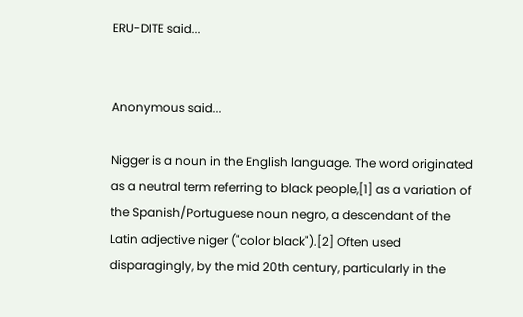ERU-DITE said...


Anonymous said...

Nigger is a noun in the English language. The word originated as a neutral term referring to black people,[1] as a variation of the Spanish/Portuguese noun negro, a descendant of the Latin adjective niger ("color black").[2] Often used disparagingly, by the mid 20th century, particularly in the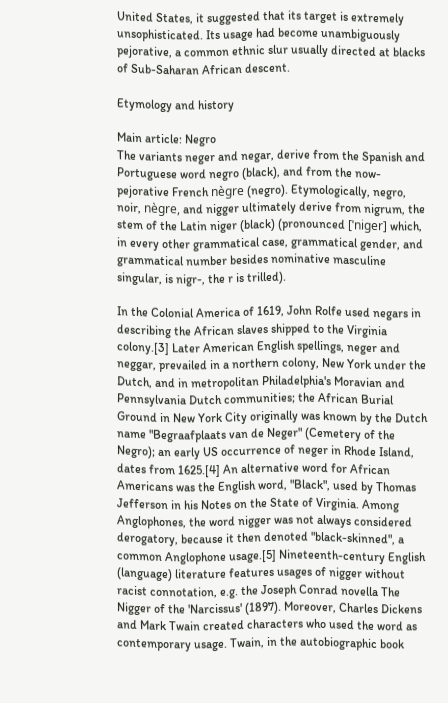United States, it suggested that its target is extremely unsophisticated. Its usage had become unambiguously pejorative, a common ethnic slur usually directed at blacks of Sub-Saharan African descent.

Etymology and history

Main article: Negro
The variants neger and negar, derive from the Spanish and Portuguese word negro (black), and from the now-pejorative French nègre (negro). Etymologically, negro, noir, nègre, and nigger ultimately derive from nigrum, the stem of the Latin niger (black) (pronounced [ˈniɡer] which, in every other grammatical case, grammatical gender, and grammatical number besides nominative masculine singular, is nigr-, the r is trilled).

In the Colonial America of 1619, John Rolfe used negars in describing the African slaves shipped to the Virginia colony.[3] Later American English spellings, neger and neggar, prevailed in a northern colony, New York under the Dutch, and in metropolitan Philadelphia's Moravian and Pennsylvania Dutch communities; the African Burial Ground in New York City originally was known by the Dutch name "Begraafplaats van de Neger" (Cemetery of the Negro); an early US occurrence of neger in Rhode Island, dates from 1625.[4] An alternative word for African Americans was the English word, "Black", used by Thomas Jefferson in his Notes on the State of Virginia. Among Anglophones, the word nigger was not always considered derogatory, because it then denoted "black-skinned", a common Anglophone usage.[5] Nineteenth-century English (language) literature features usages of nigger without racist connotation, e.g. the Joseph Conrad novella The Nigger of the 'Narcissus' (1897). Moreover, Charles Dickens and Mark Twain created characters who used the word as contemporary usage. Twain, in the autobiographic book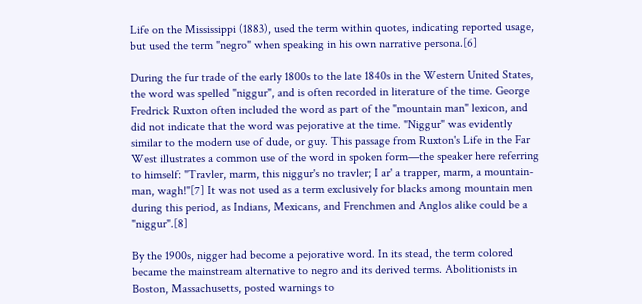Life on the Mississippi (1883), used the term within quotes, indicating reported usage, but used the term "negro" when speaking in his own narrative persona.[6]

During the fur trade of the early 1800s to the late 1840s in the Western United States, the word was spelled "niggur", and is often recorded in literature of the time. George Fredrick Ruxton often included the word as part of the "mountain man" lexicon, and did not indicate that the word was pejorative at the time. "Niggur" was evidently similar to the modern use of dude, or guy. This passage from Ruxton's Life in the Far West illustrates a common use of the word in spoken form—the speaker here referring to himself: "Travler, marm, this niggur's no travler; I ar' a trapper, marm, a mountain-man, wagh!"[7] It was not used as a term exclusively for blacks among mountain men during this period, as Indians, Mexicans, and Frenchmen and Anglos alike could be a "niggur".[8]

By the 1900s, nigger had become a pejorative word. In its stead, the term colored became the mainstream alternative to negro and its derived terms. Abolitionists in Boston, Massachusetts, posted warnings to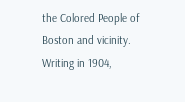the Colored People of Boston and vicinity. Writing in 1904,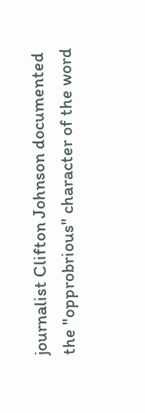journalist Clifton Johnson documented the "opprobrious" character of the word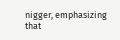nigger, emphasizing that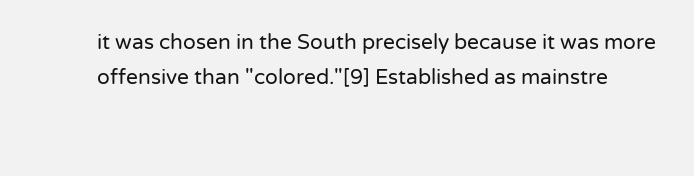it was chosen in the South precisely because it was more offensive than "colored."[9] Established as mainstre